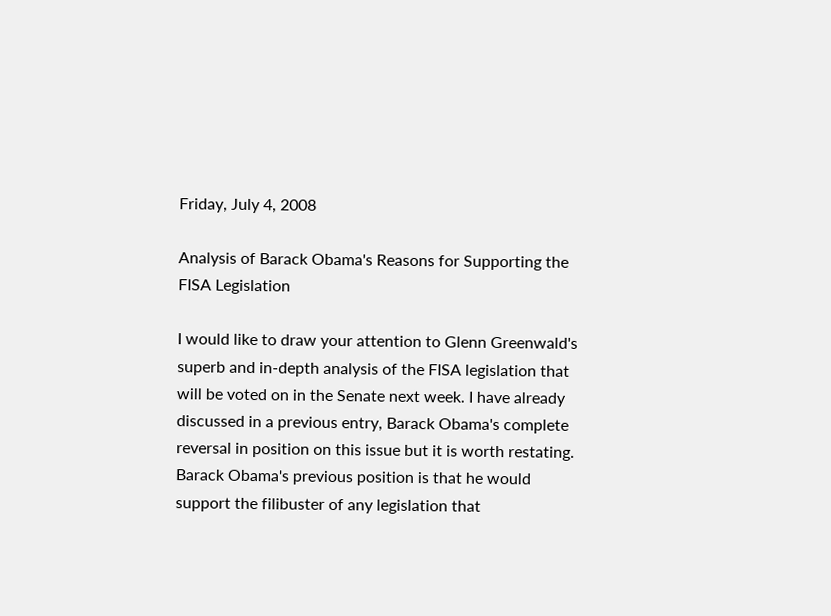Friday, July 4, 2008

Analysis of Barack Obama's Reasons for Supporting the FISA Legislation

I would like to draw your attention to Glenn Greenwald's superb and in-depth analysis of the FISA legislation that will be voted on in the Senate next week. I have already discussed in a previous entry, Barack Obama's complete reversal in position on this issue but it is worth restating. Barack Obama's previous position is that he would support the filibuster of any legislation that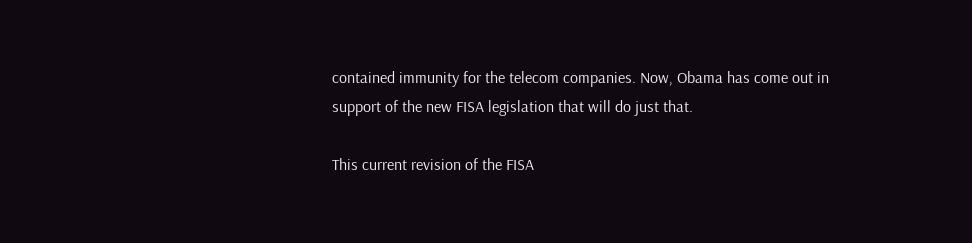contained immunity for the telecom companies. Now, Obama has come out in support of the new FISA legislation that will do just that.

This current revision of the FISA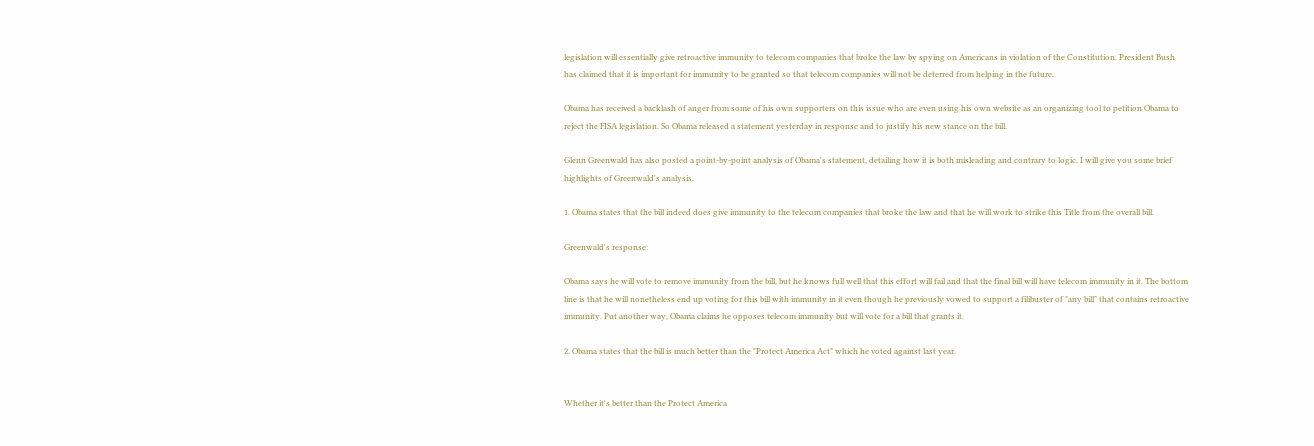legislation will essentially give retroactive immunity to telecom companies that broke the law by spying on Americans in violation of the Constitution. President Bush has claimed that it is important for immunity to be granted so that telecom companies will not be deterred from helping in the future.

Obama has received a backlash of anger from some of his own supporters on this issue who are even using his own website as an organizing tool to petition Obama to reject the FISA legislation. So Obama released a statement yesterday in response and to justify his new stance on the bill.

Glenn Greenwald has also posted a point-by-point analysis of Obama's statement, detailing how it is both misleading and contrary to logic. I will give you some brief highlights of Greenwald's analysis.

1. Obama states that the bill indeed does give immunity to the telecom companies that broke the law and that he will work to strike this Title from the overall bill.

Greenwald's response:

Obama says he will vote to remove immunity from the bill, but he knows full well that this effort will fail and that the final bill will have telecom immunity in it. The bottom line is that he will nonetheless end up voting for this bill with immunity in it even though he previously vowed to support a filibuster of "any bill" that contains retroactive immunity. Put another way, Obama claims he opposes telecom immunity but will vote for a bill that grants it.

2. Obama states that the bill is much better than the "Protect America Act" which he voted against last year.


Whether it's better than the Protect America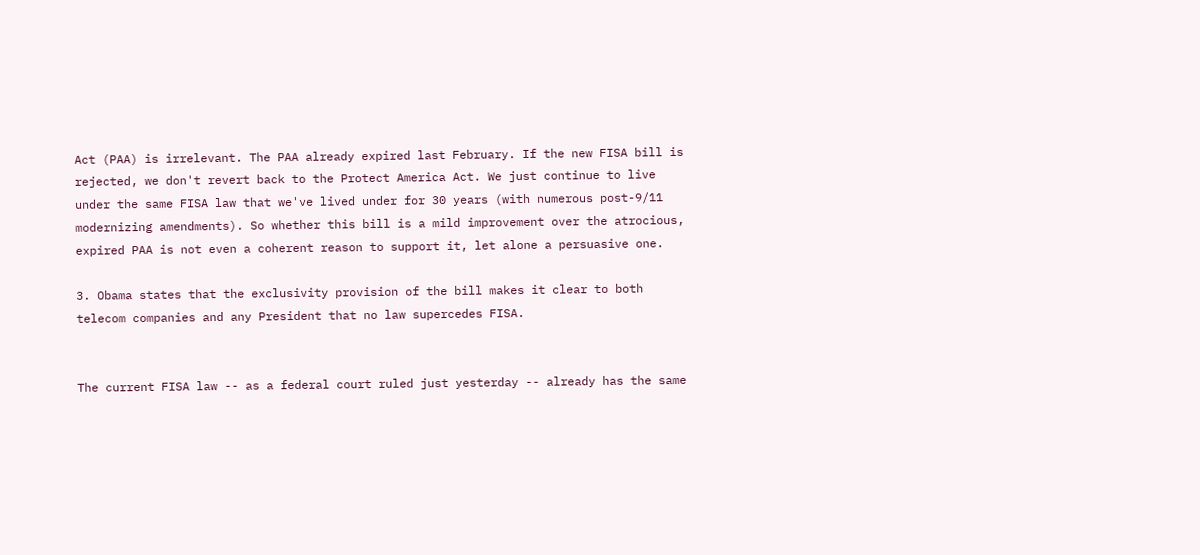Act (PAA) is irrelevant. The PAA already expired last February. If the new FISA bill is rejected, we don't revert back to the Protect America Act. We just continue to live under the same FISA law that we've lived under for 30 years (with numerous post-9/11 modernizing amendments). So whether this bill is a mild improvement over the atrocious, expired PAA is not even a coherent reason to support it, let alone a persuasive one.

3. Obama states that the exclusivity provision of the bill makes it clear to both telecom companies and any President that no law supercedes FISA.


The current FISA law -- as a federal court ruled just yesterday -- already has the same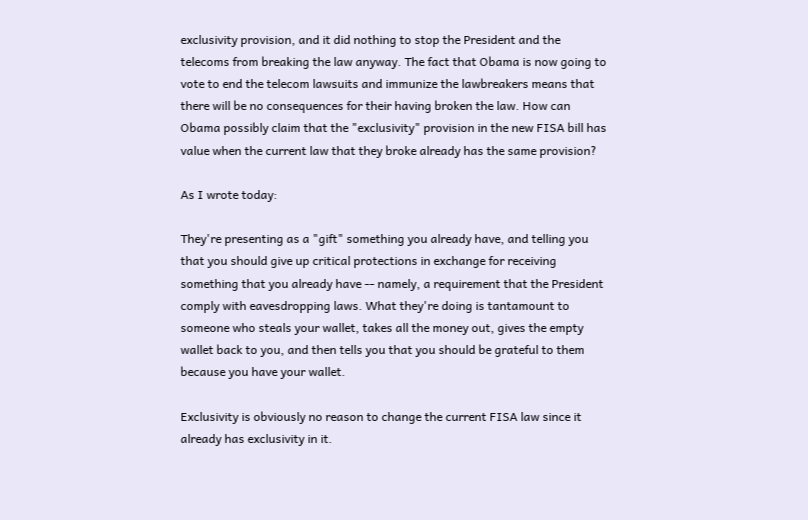exclusivity provision, and it did nothing to stop the President and the telecoms from breaking the law anyway. The fact that Obama is now going to vote to end the telecom lawsuits and immunize the lawbreakers means that there will be no consequences for their having broken the law. How can Obama possibly claim that the "exclusivity" provision in the new FISA bill has value when the current law that they broke already has the same provision?

As I wrote today:

They're presenting as a "gift" something you already have, and telling you that you should give up critical protections in exchange for receiving something that you already have -- namely, a requirement that the President comply with eavesdropping laws. What they're doing is tantamount to someone who steals your wallet, takes all the money out, gives the empty wallet back to you, and then tells you that you should be grateful to them because you have your wallet.

Exclusivity is obviously no reason to change the current FISA law since it already has exclusivity in it.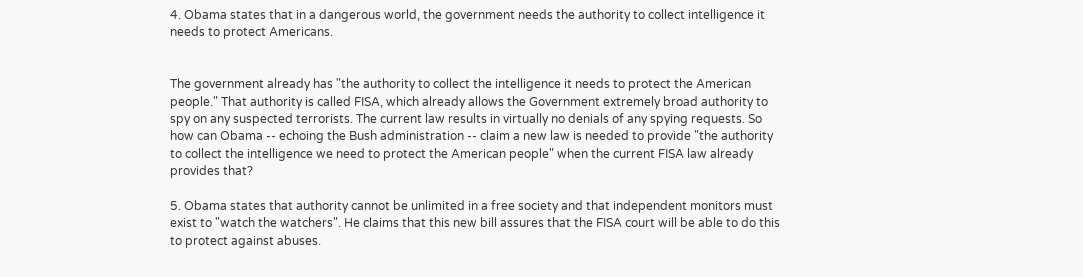4. Obama states that in a dangerous world, the government needs the authority to collect intelligence it needs to protect Americans.


The government already has "the authority to collect the intelligence it needs to protect the American people." That authority is called FISA, which already allows the Government extremely broad authority to spy on any suspected terrorists. The current law results in virtually no denials of any spying requests. So how can Obama -- echoing the Bush administration -- claim a new law is needed to provide "the authority to collect the intelligence we need to protect the American people" when the current FISA law already provides that?

5. Obama states that authority cannot be unlimited in a free society and that independent monitors must exist to "watch the watchers". He claims that this new bill assures that the FISA court will be able to do this to protect against abuses.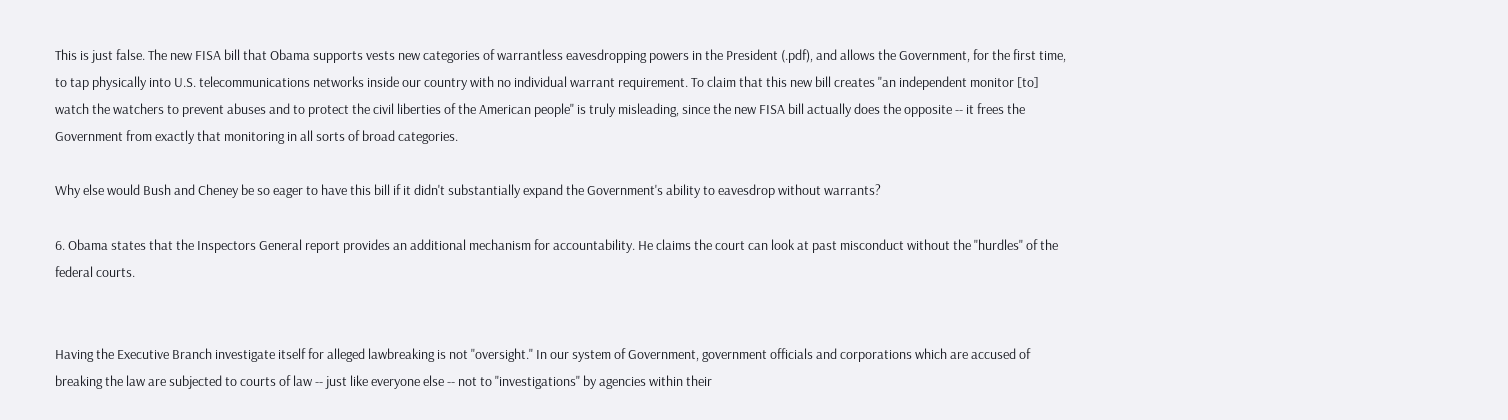This is just false. The new FISA bill that Obama supports vests new categories of warrantless eavesdropping powers in the President (.pdf), and allows the Government, for the first time, to tap physically into U.S. telecommunications networks inside our country with no individual warrant requirement. To claim that this new bill creates "an independent monitor [to] watch the watchers to prevent abuses and to protect the civil liberties of the American people" is truly misleading, since the new FISA bill actually does the opposite -- it frees the Government from exactly that monitoring in all sorts of broad categories.

Why else would Bush and Cheney be so eager to have this bill if it didn't substantially expand the Government's ability to eavesdrop without warrants?

6. Obama states that the Inspectors General report provides an additional mechanism for accountability. He claims the court can look at past misconduct without the "hurdles" of the federal courts.


Having the Executive Branch investigate itself for alleged lawbreaking is not "oversight." In our system of Government, government officials and corporations which are accused of breaking the law are subjected to courts of law -- just like everyone else -- not to "investigations" by agencies within their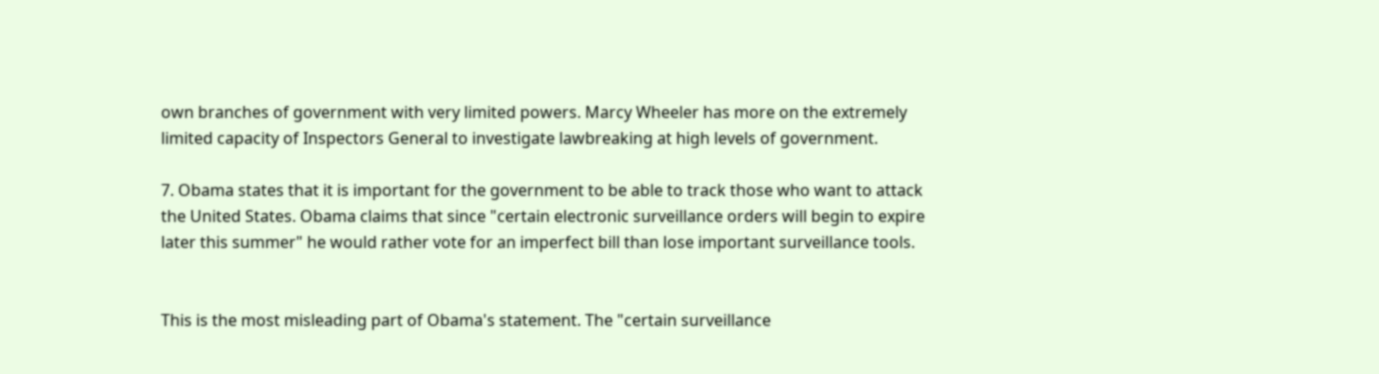own branches of government with very limited powers. Marcy Wheeler has more on the extremely limited capacity of Inspectors General to investigate lawbreaking at high levels of government.

7. Obama states that it is important for the government to be able to track those who want to attack the United States. Obama claims that since "certain electronic surveillance orders will begin to expire later this summer" he would rather vote for an imperfect bill than lose important surveillance tools.


This is the most misleading part of Obama's statement. The "certain surveillance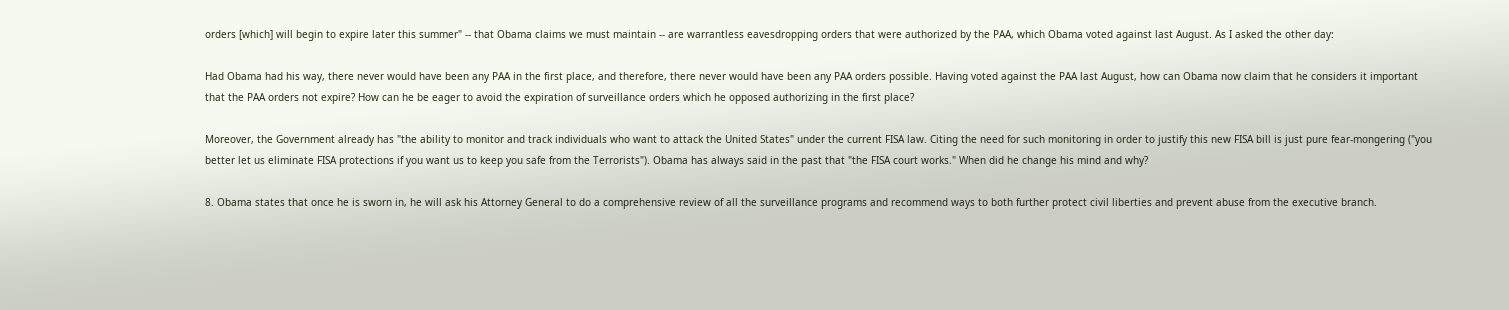orders [which] will begin to expire later this summer" -- that Obama claims we must maintain -- are warrantless eavesdropping orders that were authorized by the PAA, which Obama voted against last August. As I asked the other day:

Had Obama had his way, there never would have been any PAA in the first place, and therefore, there never would have been any PAA orders possible. Having voted against the PAA last August, how can Obama now claim that he considers it important that the PAA orders not expire? How can he be eager to avoid the expiration of surveillance orders which he opposed authorizing in the first place?

Moreover, the Government already has "the ability to monitor and track individuals who want to attack the United States" under the current FISA law. Citing the need for such monitoring in order to justify this new FISA bill is just pure fear-mongering ("you better let us eliminate FISA protections if you want us to keep you safe from the Terrorists"). Obama has always said in the past that "the FISA court works." When did he change his mind and why?

8. Obama states that once he is sworn in, he will ask his Attorney General to do a comprehensive review of all the surveillance programs and recommend ways to both further protect civil liberties and prevent abuse from the executive branch.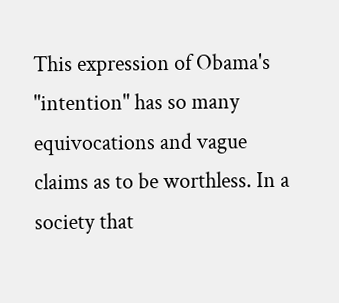This expression of Obama's "intention" has so many equivocations and vague claims as to be worthless. In a society that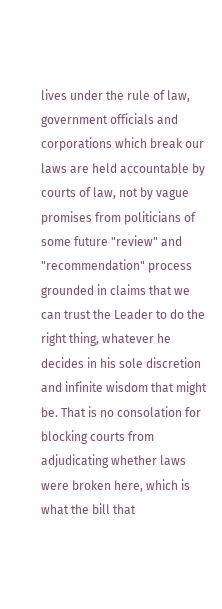lives under the rule of law, government officials and corporations which break our laws are held accountable by courts of law, not by vague promises from politicians of some future "review" and "recommendation" process grounded in claims that we can trust the Leader to do the right thing, whatever he decides in his sole discretion and infinite wisdom that might be. That is no consolation for blocking courts from adjudicating whether laws were broken here, which is what the bill that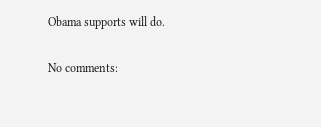Obama supports will do.

No comments: